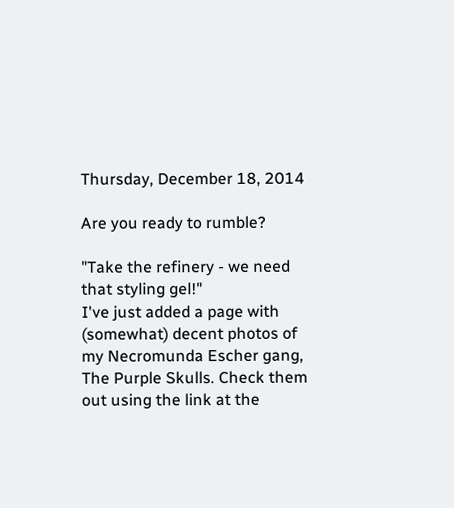Thursday, December 18, 2014

Are you ready to rumble?

"Take the refinery - we need that styling gel!"
I've just added a page with (somewhat) decent photos of my Necromunda Escher gang, The Purple Skulls. Check them out using the link at the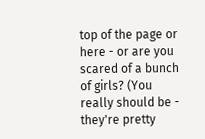top of the page or here - or are you scared of a bunch of girls? (You really should be - they're pretty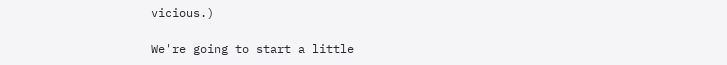vicious.)

We're going to start a little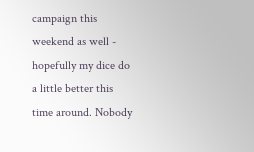campaign this weekend as well - hopefully my dice do a little better this time around. Nobody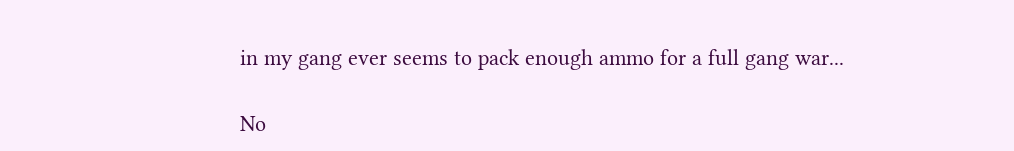in my gang ever seems to pack enough ammo for a full gang war...

No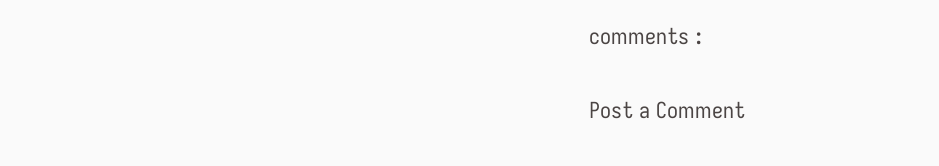comments :

Post a Comment